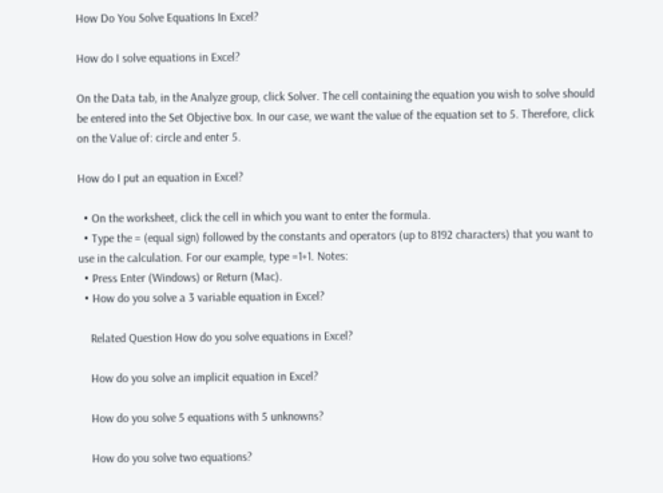How Do You Solve Equations In Excel?

How do I solve equations in Excel?

On the Data tab, in the Analyze group, click Solver. The cell containing the equation you wish to solve should be entered into the Set Objective box. In our case, we want the value of the equation set to 5. Therefore, click on the Value of: circle and enter 5.

How do I put an equation in Excel?

  • On the worksheet, click the cell in which you want to enter the formula.
  • Type the = (equal sign) followed by the constants and operators (up to 8192 characters) that you want to use in the calculation. For our example, type =1+1. Notes:
  • Press Enter (Windows) or Return (Mac).
  • How do you solve a 3 variable equation in Excel?

    Related Question How do you solve equations in Excel?

    How do you solve an implicit equation in Excel?

    How do you solve 5 equations with 5 unknowns?

    How do you solve two equations?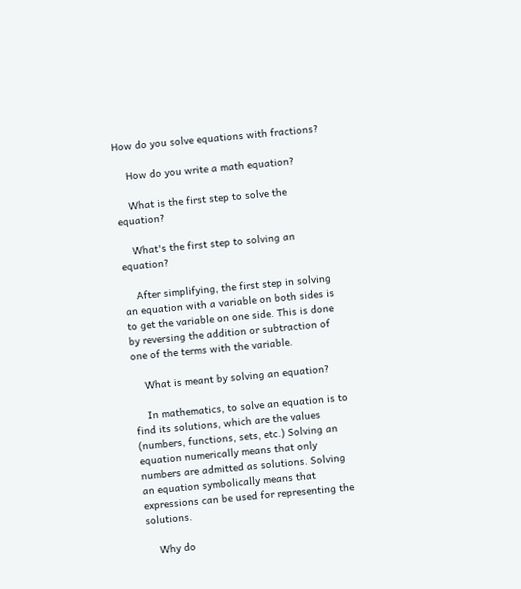How do you solve equations with fractions?

    How do you write a math equation?

    What is the first step to solve the equation?

    What's the first step to solving an equation?

    After simplifying, the first step in solving an equation with a variable on both sides is to get the variable on one side. This is done by reversing the addition or subtraction of one of the terms with the variable.

    What is meant by solving an equation?

    In mathematics, to solve an equation is to find its solutions, which are the values (numbers, functions, sets, etc.) Solving an equation numerically means that only numbers are admitted as solutions. Solving an equation symbolically means that expressions can be used for representing the solutions.

    Why do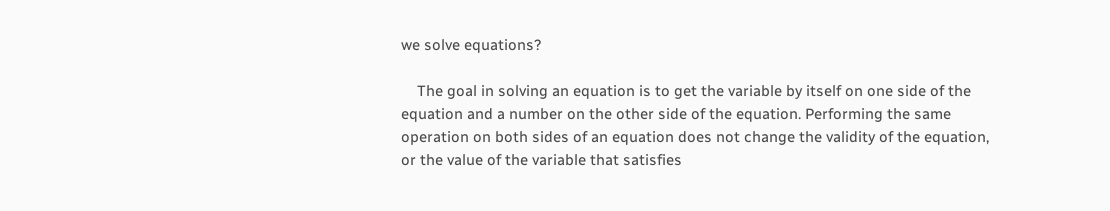we solve equations?

    The goal in solving an equation is to get the variable by itself on one side of the equation and a number on the other side of the equation. Performing the same operation on both sides of an equation does not change the validity of the equation, or the value of the variable that satisfies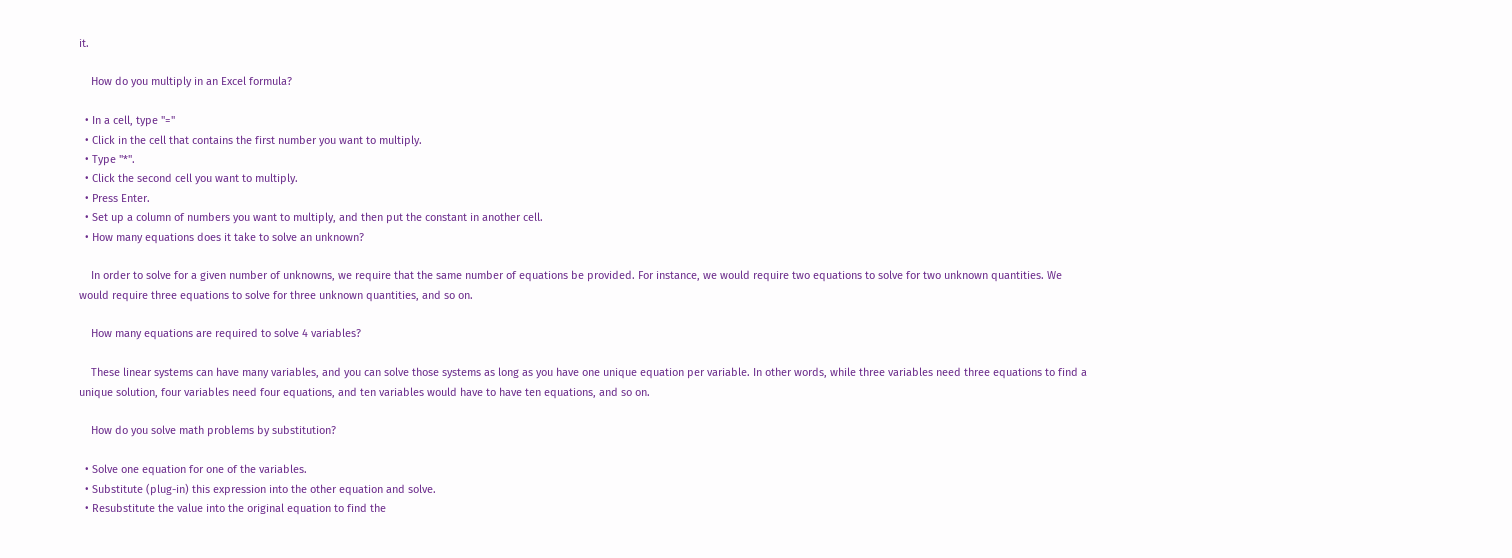it.

    How do you multiply in an Excel formula?

  • In a cell, type "="
  • Click in the cell that contains the first number you want to multiply.
  • Type "*".
  • Click the second cell you want to multiply.
  • Press Enter.
  • Set up a column of numbers you want to multiply, and then put the constant in another cell.
  • How many equations does it take to solve an unknown?

    In order to solve for a given number of unknowns, we require that the same number of equations be provided. For instance, we would require two equations to solve for two unknown quantities. We would require three equations to solve for three unknown quantities, and so on.

    How many equations are required to solve 4 variables?

    These linear systems can have many variables, and you can solve those systems as long as you have one unique equation per variable. In other words, while three variables need three equations to find a unique solution, four variables need four equations, and ten variables would have to have ten equations, and so on.

    How do you solve math problems by substitution?

  • Solve one equation for one of the variables.
  • Substitute (plug-in) this expression into the other equation and solve.
  • Resubstitute the value into the original equation to find the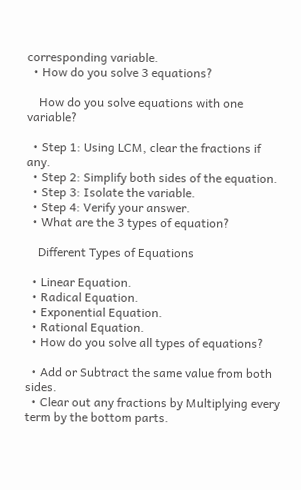corresponding variable.
  • How do you solve 3 equations?

    How do you solve equations with one variable?

  • Step 1: Using LCM, clear the fractions if any.
  • Step 2: Simplify both sides of the equation.
  • Step 3: Isolate the variable.
  • Step 4: Verify your answer.
  • What are the 3 types of equation?

    Different Types of Equations

  • Linear Equation.
  • Radical Equation.
  • Exponential Equation.
  • Rational Equation.
  • How do you solve all types of equations?

  • Add or Subtract the same value from both sides.
  • Clear out any fractions by Multiplying every term by the bottom parts.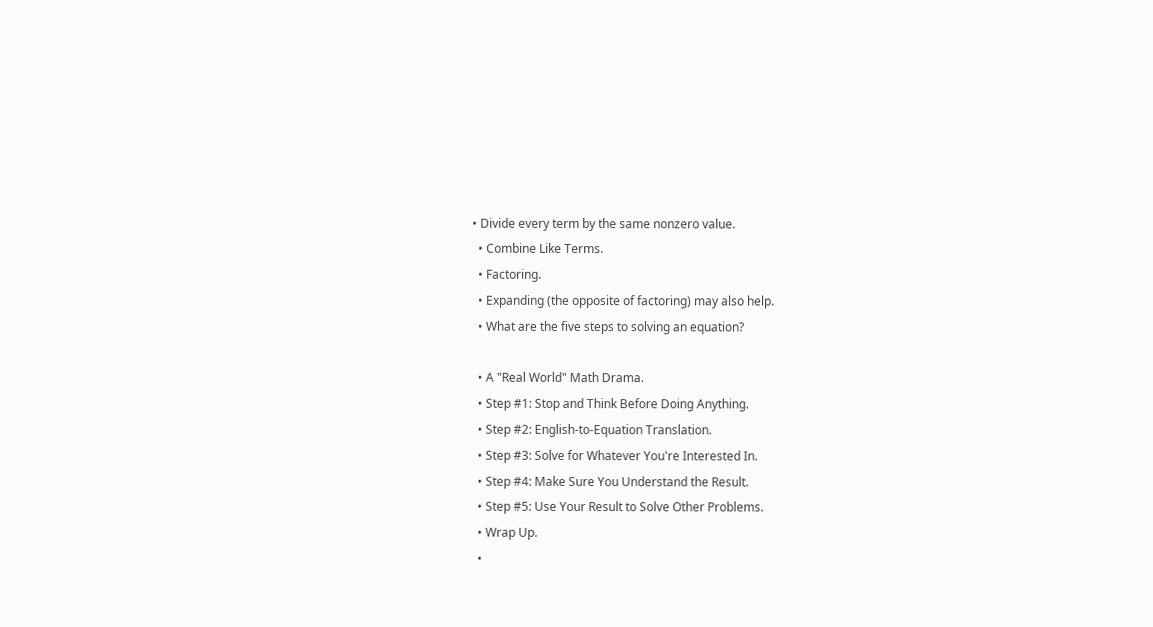• Divide every term by the same nonzero value.
  • Combine Like Terms.
  • Factoring.
  • Expanding (the opposite of factoring) may also help.
  • What are the five steps to solving an equation?

  • A "Real World" Math Drama.
  • Step #1: Stop and Think Before Doing Anything.
  • Step #2: English-to-Equation Translation.
  • Step #3: Solve for Whatever You're Interested In.
  • Step #4: Make Sure You Understand the Result.
  • Step #5: Use Your Result to Solve Other Problems.
  • Wrap Up.
  •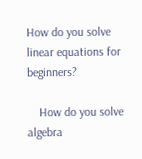How do you solve linear equations for beginners?

    How do you solve algebra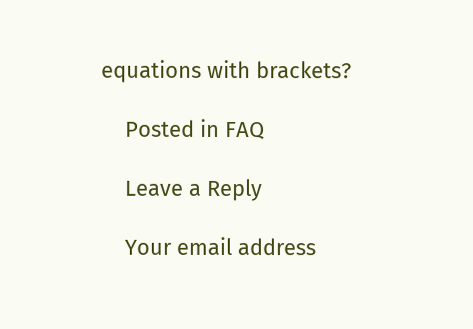equations with brackets?

    Posted in FAQ

    Leave a Reply

    Your email address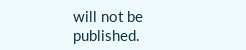will not be published.